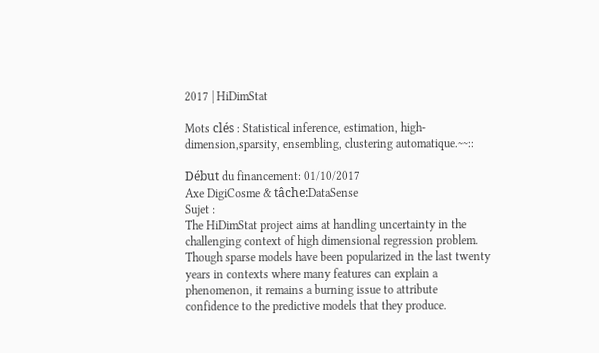2017 | HiDimStat

Mots clés : Statistical inference, estimation, high-dimension,sparsity, ensembling, clustering automatique.~~::

Début du financement: 01/10/2017
Axe DigiCosme & tâche:DataSense
Sujet :
The HiDimStat project aims at handling uncertainty in the challenging context of high dimensional regression problem. Though sparse models have been popularized in the last twenty years in contexts where many features can explain a phenomenon, it remains a burning issue to attribute confidence to the predictive models that they produce.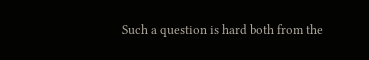Such a question is hard both from the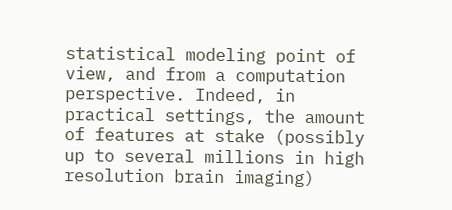statistical modeling point of view, and from a computation perspective. Indeed, in practical settings, the amount of features at stake (possibly up to several millions in high resolution brain imaging)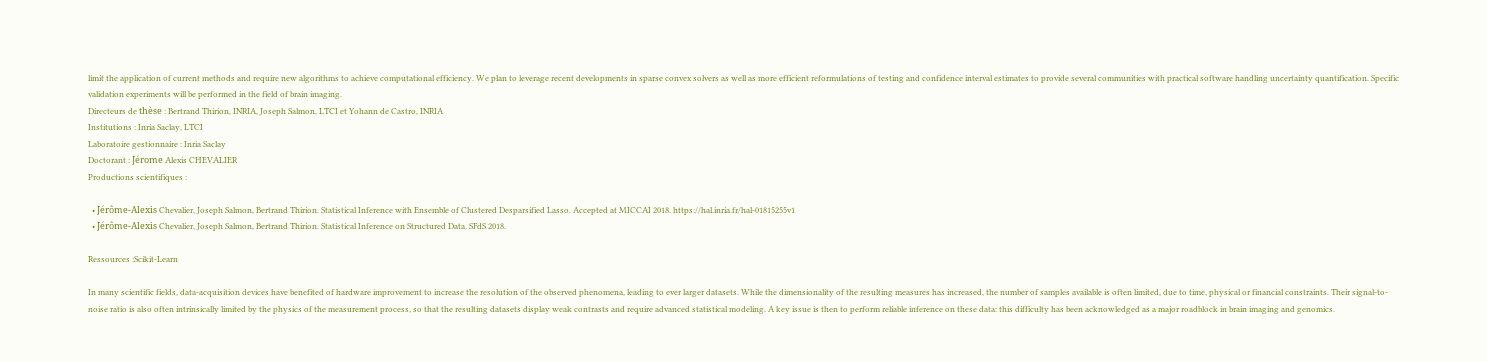limit the application of current methods and require new algorithms to achieve computational efficiency. We plan to leverage recent developments in sparse convex solvers as well as more efficient reformulations of testing and confidence interval estimates to provide several communities with practical software handling uncertainty quantification. Specific validation experiments will be performed in the field of brain imaging.
Directeurs de thèse : Bertrand Thirion, INRIA, Joseph Salmon, LTCI et Yohann de Castro, INRIA
Institutions : Inria Saclay, LTCI
Laboratoire gestionnaire : Inria Saclay
Doctorant : Jérome Alexis CHEVALIER
Productions scientifiques :

  • Jérôme-Alexis Chevalier, Joseph Salmon, Bertrand Thirion. Statistical Inference with Ensemble of Clustered Desparsified Lasso. Accepted at MICCAI 2018. https://hal.inria.fr/hal-01815255v1
  • Jérôme-Alexis Chevalier, Joseph Salmon, Bertrand Thirion. Statistical Inference on Structured Data. SFdS 2018.

Ressources :Scikit-Learn

In many scientific fields, data-acquisition devices have benefited of hardware improvement to increase the resolution of the observed phenomena, leading to ever larger datasets. While the dimensionality of the resulting measures has increased, the number of samples available is often limited, due to time, physical or financial constraints. Their signal-to-noise ratio is also often intrinsically limited by the physics of the measurement process, so that the resulting datasets display weak contrasts and require advanced statistical modeling. A key issue is then to perform reliable inference on these data: this difficulty has been acknowledged as a major roadblock in brain imaging and genomics.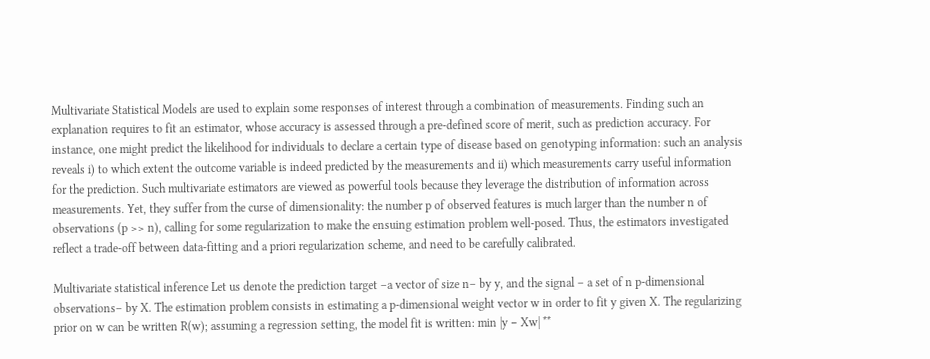Multivariate Statistical Models are used to explain some responses of interest through a combination of measurements. Finding such an explanation requires to fit an estimator, whose accuracy is assessed through a pre-defined score of merit, such as prediction accuracy. For instance, one might predict the likelihood for individuals to declare a certain type of disease based on genotyping information: such an analysis reveals i) to which extent the outcome variable is indeed predicted by the measurements and ii) which measurements carry useful information for the prediction. Such multivariate estimators are viewed as powerful tools because they leverage the distribution of information across measurements. Yet, they suffer from the curse of dimensionality: the number p of observed features is much larger than the number n of observations (p >> n), calling for some regularization to make the ensuing estimation problem well-posed. Thus, the estimators investigated reflect a trade-off between data-fitting and a priori regularization scheme, and need to be carefully calibrated.

Multivariate statistical inference Let us denote the prediction target –a vector of size n– by y, and the signal – a set of n p-dimensional observations– by X. The estimation problem consists in estimating a p-dimensional weight vector w in order to fit y given X. The regularizing prior on w can be written R(w); assuming a regression setting, the model fit is written: min |y − Xw| **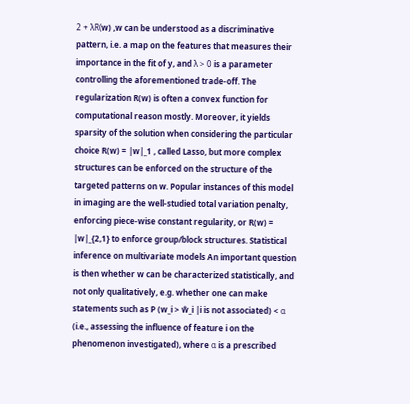2 + λR(w) ,w can be understood as a discriminative pattern, i.e. a map on the features that measures their importance in the fit of y, and λ > 0 is a parameter controlling the aforementioned trade-off. The regularization R(w) is often a convex function for computational reason mostly. Moreover, it yields sparsity of the solution when considering the particular choice R(w) = |w|_1 , called Lasso, but more complex structures can be enforced on the structure of the targeted patterns on w. Popular instances of this model in imaging are the well-studied total variation penalty, enforcing piece-wise constant regularity, or R(w) = |w|_{2,1} to enforce group/block structures. Statistical inference on multivariate models An important question is then whether w can be characterized statistically, and not only qualitatively, e.g. whether one can make statements such as P (w_i > ŵ_i |i is not associated) < α (i.e., assessing the influence of feature i on the phenomenon investigated), where α is a prescribed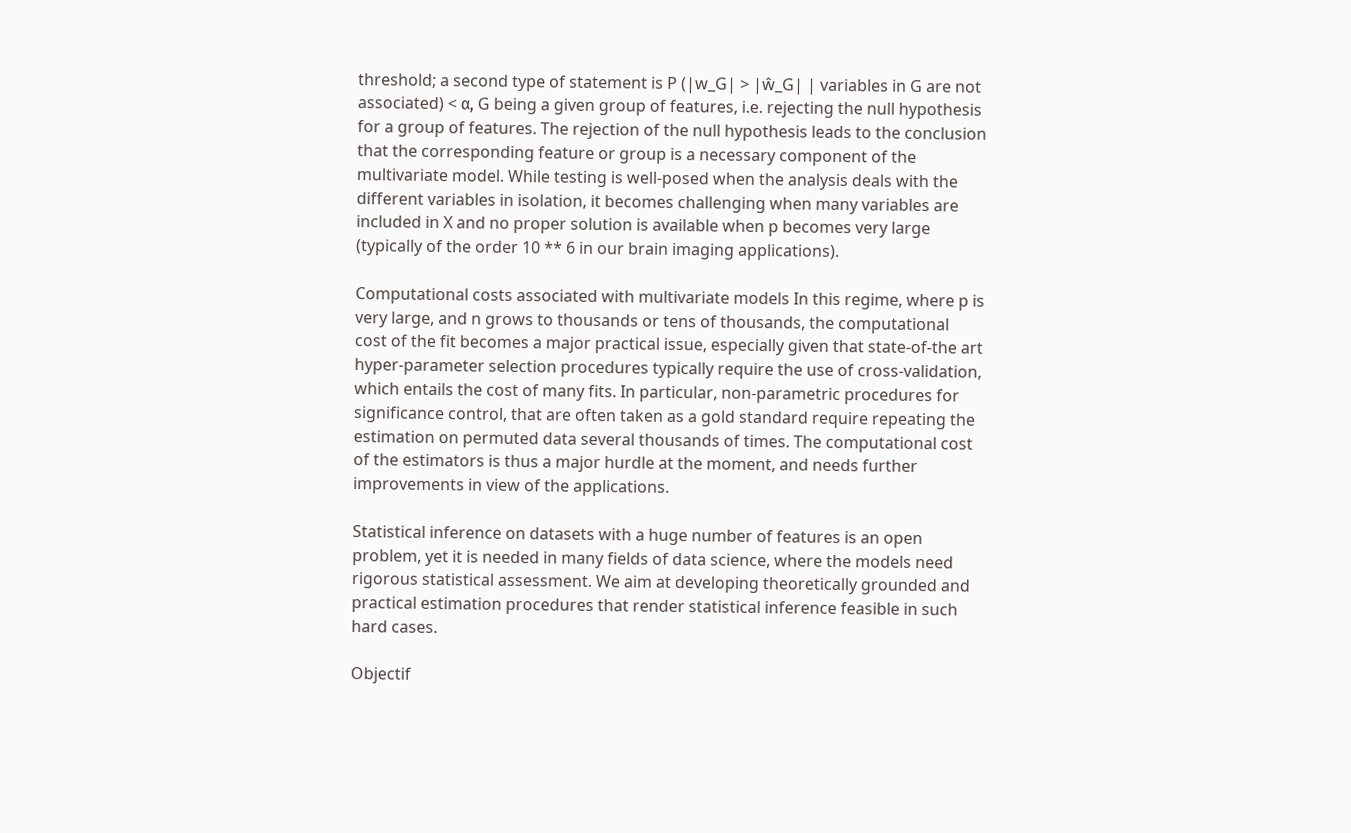threshold; a second type of statement is P (|w_G| > |ŵ_G| | variables in G are not associated) < α, G being a given group of features, i.e. rejecting the null hypothesis for a group of features. The rejection of the null hypothesis leads to the conclusion that the corresponding feature or group is a necessary component of the multivariate model. While testing is well-posed when the analysis deals with the different variables in isolation, it becomes challenging when many variables are included in X and no proper solution is available when p becomes very large (typically of the order 10 ** 6 in our brain imaging applications).

Computational costs associated with multivariate models In this regime, where p is very large, and n grows to thousands or tens of thousands, the computational cost of the fit becomes a major practical issue, especially given that state-of-the art hyper-parameter selection procedures typically require the use of cross-validation, which entails the cost of many fits. In particular, non-parametric procedures for significance control, that are often taken as a gold standard require repeating the estimation on permuted data several thousands of times. The computational cost of the estimators is thus a major hurdle at the moment, and needs further improvements in view of the applications.

Statistical inference on datasets with a huge number of features is an open problem, yet it is needed in many fields of data science, where the models need rigorous statistical assessment. We aim at developing theoretically grounded and practical estimation procedures that render statistical inference feasible in such hard cases.

Objectif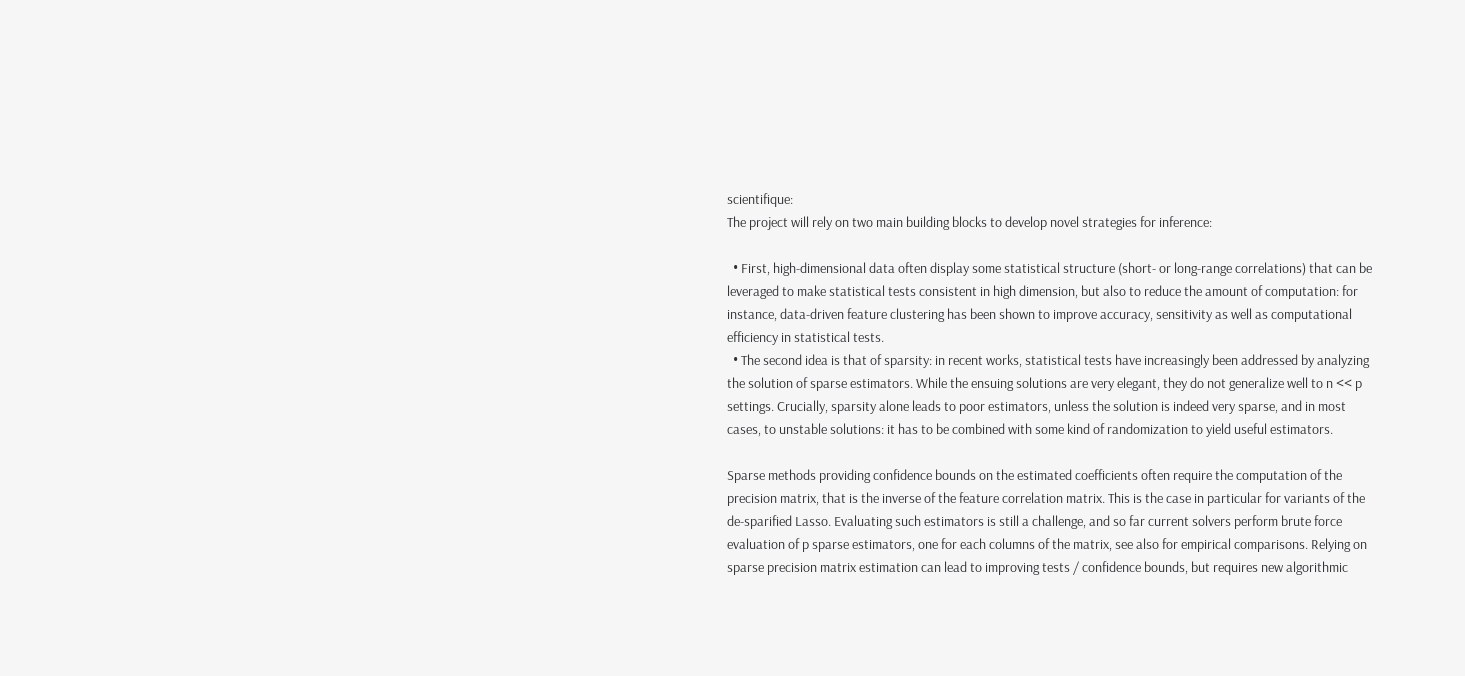scientifique:
The project will rely on two main building blocks to develop novel strategies for inference:

  • First, high-dimensional data often display some statistical structure (short- or long-range correlations) that can be leveraged to make statistical tests consistent in high dimension, but also to reduce the amount of computation: for instance, data-driven feature clustering has been shown to improve accuracy, sensitivity as well as computational efficiency in statistical tests.
  • The second idea is that of sparsity: in recent works, statistical tests have increasingly been addressed by analyzing the solution of sparse estimators. While the ensuing solutions are very elegant, they do not generalize well to n << p settings. Crucially, sparsity alone leads to poor estimators, unless the solution is indeed very sparse, and in most cases, to unstable solutions: it has to be combined with some kind of randomization to yield useful estimators.

Sparse methods providing confidence bounds on the estimated coefficients often require the computation of the precision matrix, that is the inverse of the feature correlation matrix. This is the case in particular for variants of the de-sparified Lasso. Evaluating such estimators is still a challenge, and so far current solvers perform brute force evaluation of p sparse estimators, one for each columns of the matrix, see also for empirical comparisons. Relying on sparse precision matrix estimation can lead to improving tests / confidence bounds, but requires new algorithmic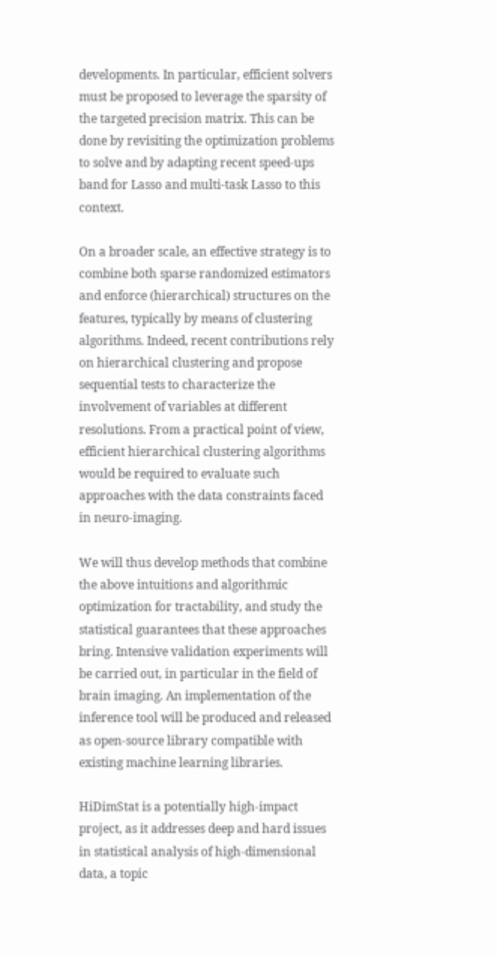developments. In particular, efficient solvers must be proposed to leverage the sparsity of the targeted precision matrix. This can be done by revisiting the optimization problems to solve and by adapting recent speed-ups band for Lasso and multi-task Lasso to this context.

On a broader scale, an effective strategy is to combine both sparse randomized estimators and enforce (hierarchical) structures on the features, typically by means of clustering algorithms. Indeed, recent contributions rely on hierarchical clustering and propose sequential tests to characterize the involvement of variables at different resolutions. From a practical point of view, efficient hierarchical clustering algorithms would be required to evaluate such approaches with the data constraints faced in neuro-imaging.

We will thus develop methods that combine the above intuitions and algorithmic optimization for tractability, and study the statistical guarantees that these approaches bring. Intensive validation experiments will be carried out, in particular in the field of brain imaging. An implementation of the inference tool will be produced and released as open-source library compatible with existing machine learning libraries.

HiDimStat is a potentially high-impact project, as it addresses deep and hard issues in statistical analysis of high-dimensional data, a topic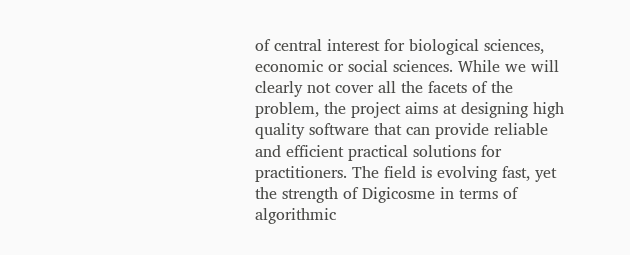of central interest for biological sciences, economic or social sciences. While we will clearly not cover all the facets of the problem, the project aims at designing high quality software that can provide reliable and efficient practical solutions for practitioners. The field is evolving fast, yet the strength of Digicosme in terms of algorithmic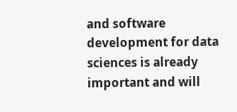and software development for data sciences is already important and will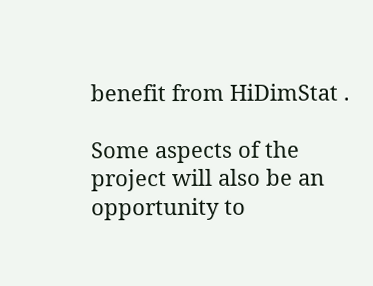benefit from HiDimStat .

Some aspects of the project will also be an opportunity to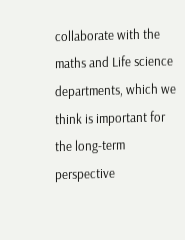collaborate with the maths and Life science departments, which we think is important for the long-term perspective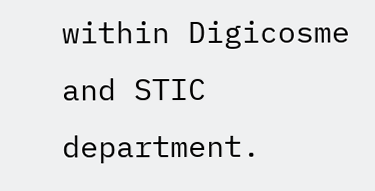within Digicosme and STIC department.